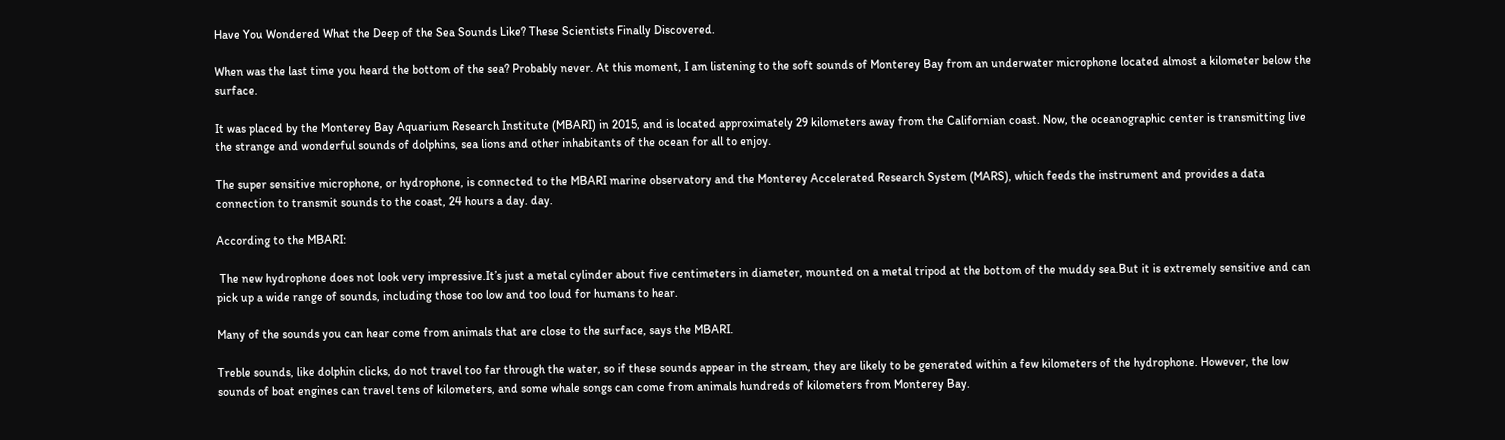Have You Wondered What the Deep of the Sea Sounds Like? These Scientists Finally Discovered.

When was the last time you heard the bottom of the sea? Probably never. At this moment, I am listening to the soft sounds of Monterey Bay from an underwater microphone located almost a kilometer below the surface.

It was placed by the Monterey Bay Aquarium Research Institute (MBARI) in 2015, and is located approximately 29 kilometers away from the Californian coast. Now, the oceanographic center is transmitting live the strange and wonderful sounds of dolphins, sea lions and other inhabitants of the ocean for all to enjoy.

The super sensitive microphone, or hydrophone, is connected to the MBARI marine observatory and the Monterey Accelerated Research System (MARS), which feeds the instrument and provides a data connection to transmit sounds to the coast, 24 hours a day. day.

According to the MBARI:

 The new hydrophone does not look very impressive.It’s just a metal cylinder about five centimeters in diameter, mounted on a metal tripod at the bottom of the muddy sea.But it is extremely sensitive and can pick up a wide range of sounds, including those too low and too loud for humans to hear.

Many of the sounds you can hear come from animals that are close to the surface, says the MBARI.

Treble sounds, like dolphin clicks, do not travel too far through the water, so if these sounds appear in the stream, they are likely to be generated within a few kilometers of the hydrophone. However, the low sounds of boat engines can travel tens of kilometers, and some whale songs can come from animals hundreds of kilometers from Monterey Bay.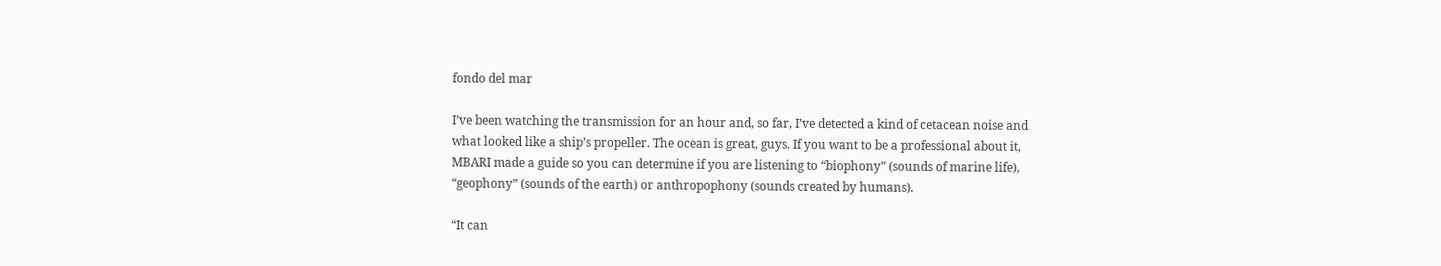fondo del mar

I’ve been watching the transmission for an hour and, so far, I’ve detected a kind of cetacean noise and what looked like a ship’s propeller. The ocean is great, guys. If you want to be a professional about it, MBARI made a guide so you can determine if you are listening to “biophony” (sounds of marine life), “geophony” (sounds of the earth) or anthropophony (sounds created by humans).

“It can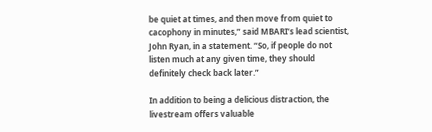be quiet at times, and then move from quiet to cacophony in minutes,” said MBARI’s lead scientist, John Ryan, in a statement. “So, if people do not listen much at any given time, they should definitely check back later.”

In addition to being a delicious distraction, the livestream offers valuable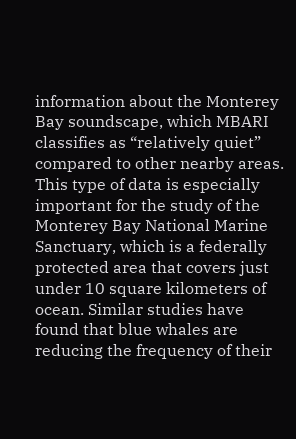information about the Monterey Bay soundscape, which MBARI classifies as “relatively quiet” compared to other nearby areas. This type of data is especially important for the study of the Monterey Bay National Marine Sanctuary, which is a federally protected area that covers just under 10 square kilometers of ocean. Similar studies have found that blue whales are reducing the frequency of their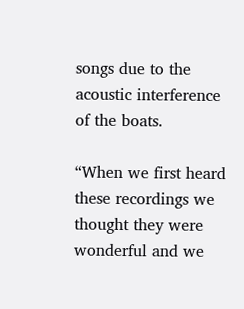songs due to the acoustic interference of the boats.

“When we first heard these recordings we thought they were wonderful and we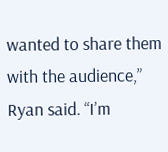wanted to share them with the audience,” Ryan said. “I’m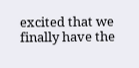excited that we finally have the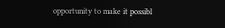opportunity to make it possibl